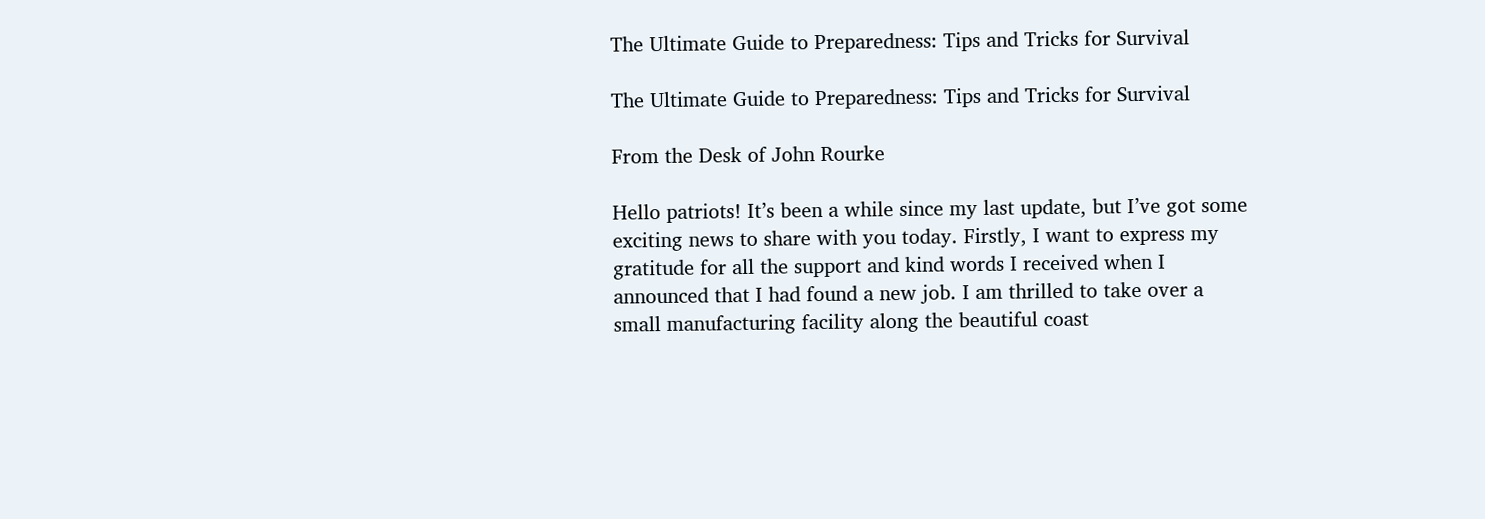The Ultimate Guide to Preparedness: Tips and Tricks for Survival

The Ultimate Guide to Preparedness: Tips and Tricks for Survival

From the Desk of John Rourke

Hello patriots! It’s been a while since my last update, but I’ve got some exciting news to share with you today. Firstly, I want to express my gratitude for all the support and kind words I received when I announced that I had found a new job. I am thrilled to take over a small manufacturing facility along the beautiful coast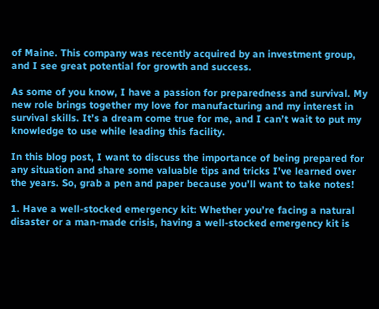of Maine. This company was recently acquired by an investment group, and I see great potential for growth and success.

As some of you know, I have a passion for preparedness and survival. My new role brings together my love for manufacturing and my interest in survival skills. It’s a dream come true for me, and I can’t wait to put my knowledge to use while leading this facility.

In this blog post, I want to discuss the importance of being prepared for any situation and share some valuable tips and tricks I’ve learned over the years. So, grab a pen and paper because you’ll want to take notes!

1. Have a well-stocked emergency kit: Whether you’re facing a natural disaster or a man-made crisis, having a well-stocked emergency kit is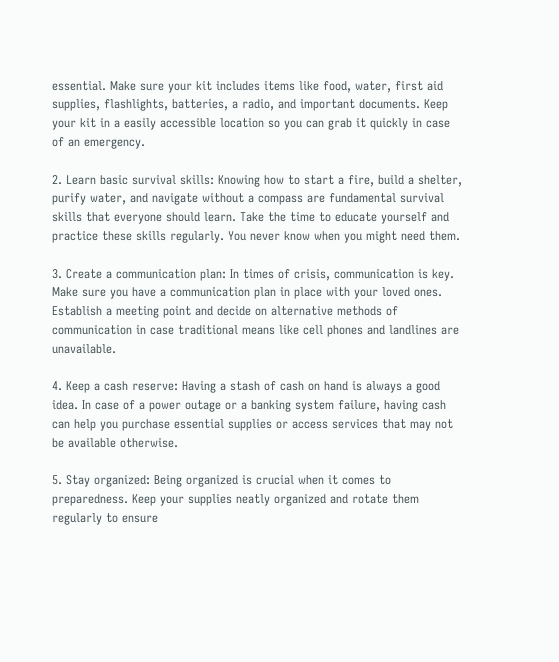essential. Make sure your kit includes items like food, water, first aid supplies, flashlights, batteries, a radio, and important documents. Keep your kit in a easily accessible location so you can grab it quickly in case of an emergency.

2. Learn basic survival skills: Knowing how to start a fire, build a shelter, purify water, and navigate without a compass are fundamental survival skills that everyone should learn. Take the time to educate yourself and practice these skills regularly. You never know when you might need them.

3. Create a communication plan: In times of crisis, communication is key. Make sure you have a communication plan in place with your loved ones. Establish a meeting point and decide on alternative methods of communication in case traditional means like cell phones and landlines are unavailable.

4. Keep a cash reserve: Having a stash of cash on hand is always a good idea. In case of a power outage or a banking system failure, having cash can help you purchase essential supplies or access services that may not be available otherwise.

5. Stay organized: Being organized is crucial when it comes to preparedness. Keep your supplies neatly organized and rotate them regularly to ensure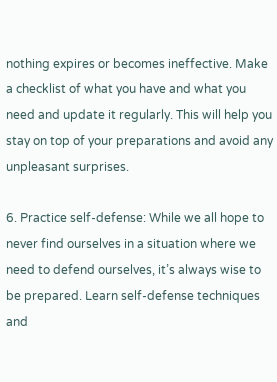nothing expires or becomes ineffective. Make a checklist of what you have and what you need and update it regularly. This will help you stay on top of your preparations and avoid any unpleasant surprises.

6. Practice self-defense: While we all hope to never find ourselves in a situation where we need to defend ourselves, it’s always wise to be prepared. Learn self-defense techniques and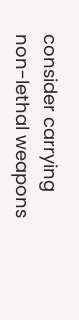consider carrying non-lethal weapons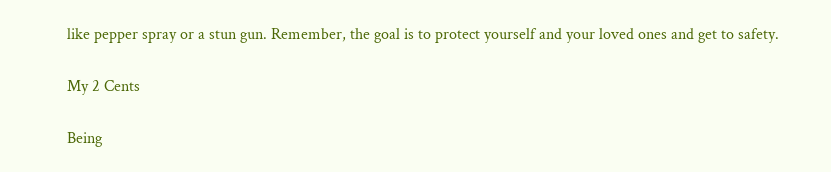like pepper spray or a stun gun. Remember, the goal is to protect yourself and your loved ones and get to safety.

My 2 Cents

Being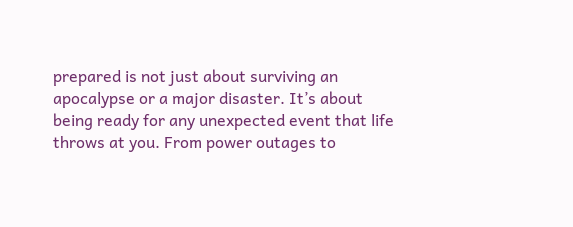prepared is not just about surviving an apocalypse or a major disaster. It’s about being ready for any unexpected event that life throws at you. From power outages to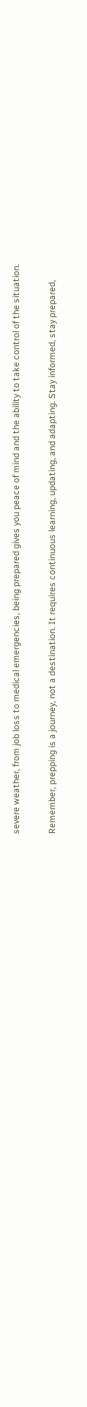severe weather, from job loss to medical emergencies, being prepared gives you peace of mind and the ability to take control of the situation.

Remember, prepping is a journey, not a destination. It requires continuous learning, updating, and adapting. Stay informed, stay prepared,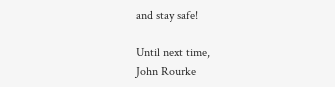and stay safe!

Until next time,
John Rourke